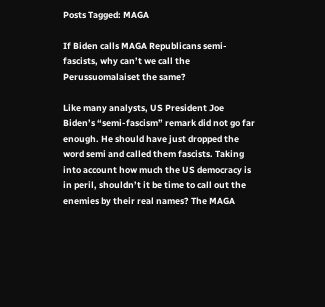Posts Tagged: MAGA

If Biden calls MAGA Republicans semi-fascists, why can’t we call the Perussuomalaiset the same?

Like many analysts, US President Joe Biden’s “semi-fascism” remark did not go far enough. He should have just dropped the word semi and called them fascists. Taking into account how much the US democracy is in peril, shouldn’t it be time to call out the enemies by their real names? The MAGA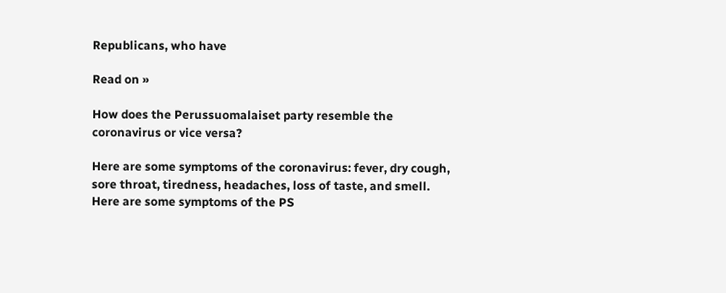Republicans, who have

Read on »

How does the Perussuomalaiset party resemble the coronavirus or vice versa?

Here are some symptoms of the coronavirus: fever, dry cough, sore throat, tiredness, headaches, loss of taste, and smell. Here are some symptoms of the PS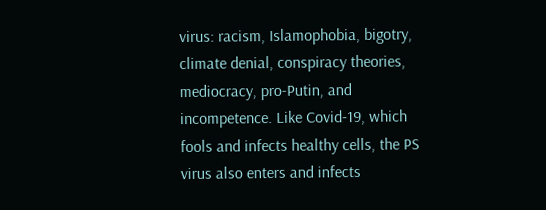virus: racism, Islamophobia, bigotry, climate denial, conspiracy theories, mediocracy, pro-Putin, and incompetence. Like Covid-19, which fools and infects healthy cells, the PS virus also enters and infects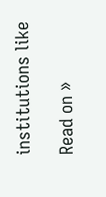institutions like

Read on »